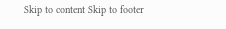Skip to content Skip to footer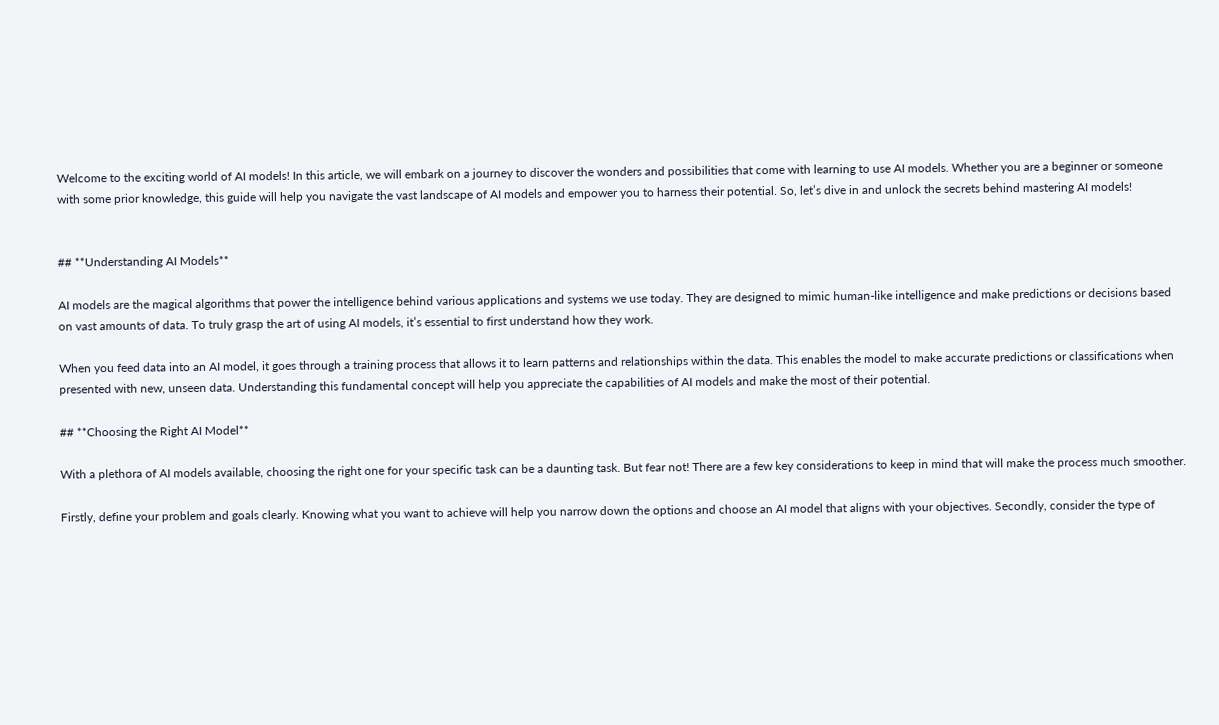Welcome to the exciting world of AI models! In this article, we will embark on a journey to discover the wonders and possibilities that come with learning to use AI models. Whether you are a beginner or someone with some prior knowledge, this guide will help you navigate the vast landscape of AI models and empower you to harness their potential. So, let’s dive in and unlock the secrets behind mastering AI models!


## **Understanding AI Models**

AI models are the magical algorithms that power the intelligence behind various applications and systems we use today. They are designed to mimic human-like intelligence and make predictions or decisions based on vast amounts of data. To truly grasp the art of using AI models, it’s essential to first understand how they work.

When you feed data into an AI model, it goes through a training process that allows it to learn patterns and relationships within the data. This enables the model to make accurate predictions or classifications when presented with new, unseen data. Understanding this fundamental concept will help you appreciate the capabilities of AI models and make the most of their potential.

## **Choosing the Right AI Model**

With a plethora of AI models available, choosing the right one for your specific task can be a daunting task. But fear not! There are a few key considerations to keep in mind that will make the process much smoother.

Firstly, define your problem and goals clearly. Knowing what you want to achieve will help you narrow down the options and choose an AI model that aligns with your objectives. Secondly, consider the type of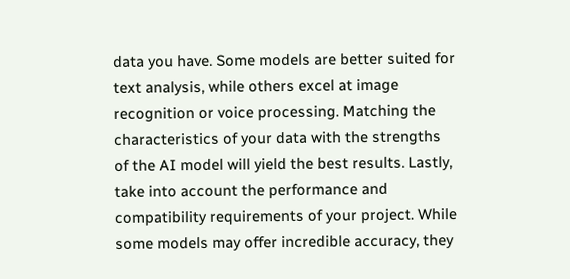data you have. Some models are better suited for text analysis, while others excel at image recognition or voice processing. Matching the characteristics of your data with the strengths of the AI model will yield the best results. Lastly, take into account the performance and compatibility requirements of your project. While some models may offer incredible accuracy, they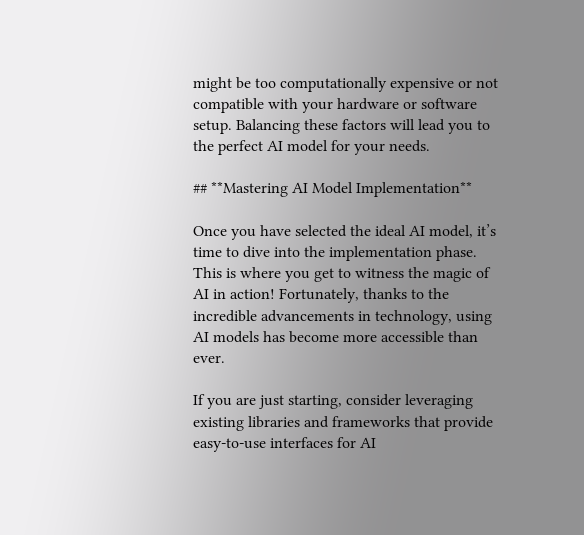might be too computationally expensive or not compatible with your hardware or software setup. Balancing these factors will lead you to the perfect AI model for your needs.

## **Mastering AI Model Implementation**

Once you have selected the ideal AI model, it’s time to dive into the implementation phase. This is where you get to witness the magic of AI in action! Fortunately, thanks to the incredible advancements in technology, using AI models has become more accessible than ever.

If you are just starting, consider leveraging existing libraries and frameworks that provide easy-to-use interfaces for AI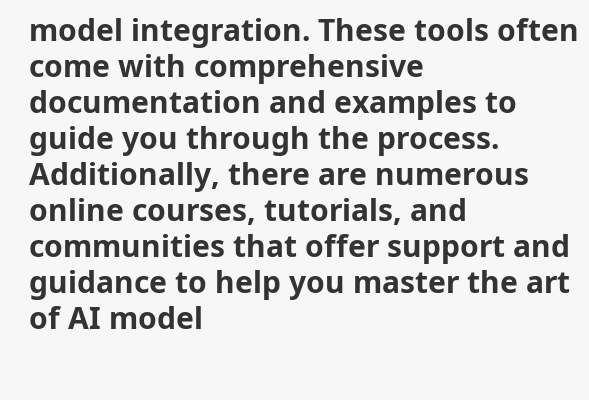model integration. These tools often come with comprehensive documentation and examples to guide you through the process. Additionally, there are numerous online courses, tutorials, and communities that offer support and guidance to help you master the art of AI model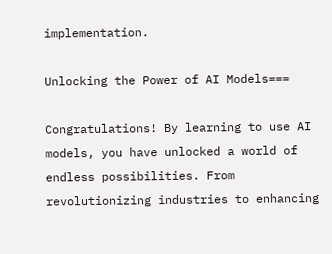implementation.

Unlocking the Power of AI Models===

Congratulations! By learning to use AI models, you have unlocked a world of endless possibilities. From revolutionizing industries to enhancing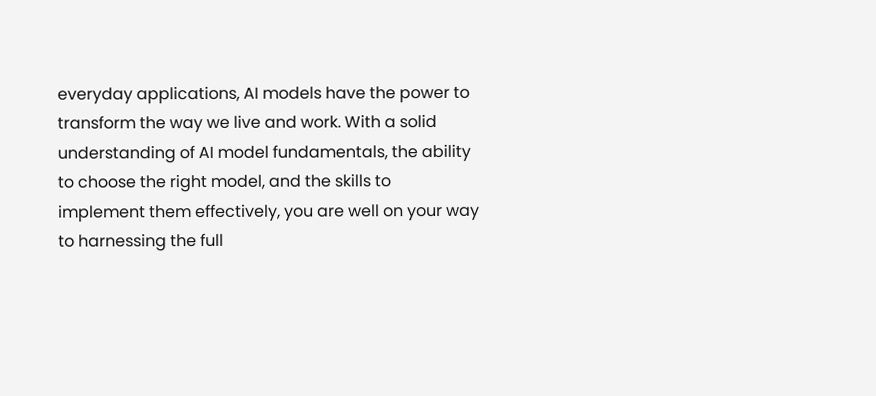everyday applications, AI models have the power to transform the way we live and work. With a solid understanding of AI model fundamentals, the ability to choose the right model, and the skills to implement them effectively, you are well on your way to harnessing the full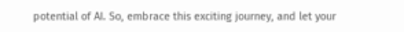potential of AI. So, embrace this exciting journey, and let your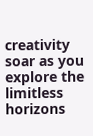creativity soar as you explore the limitless horizons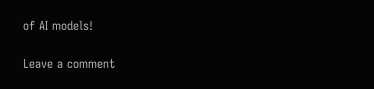of AI models!

Leave a comment